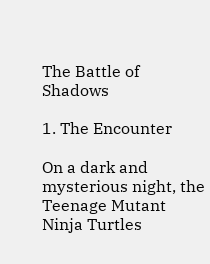The Battle of Shadows

1. The Encounter

On a dark and mysterious night, the Teenage Mutant Ninja Turtles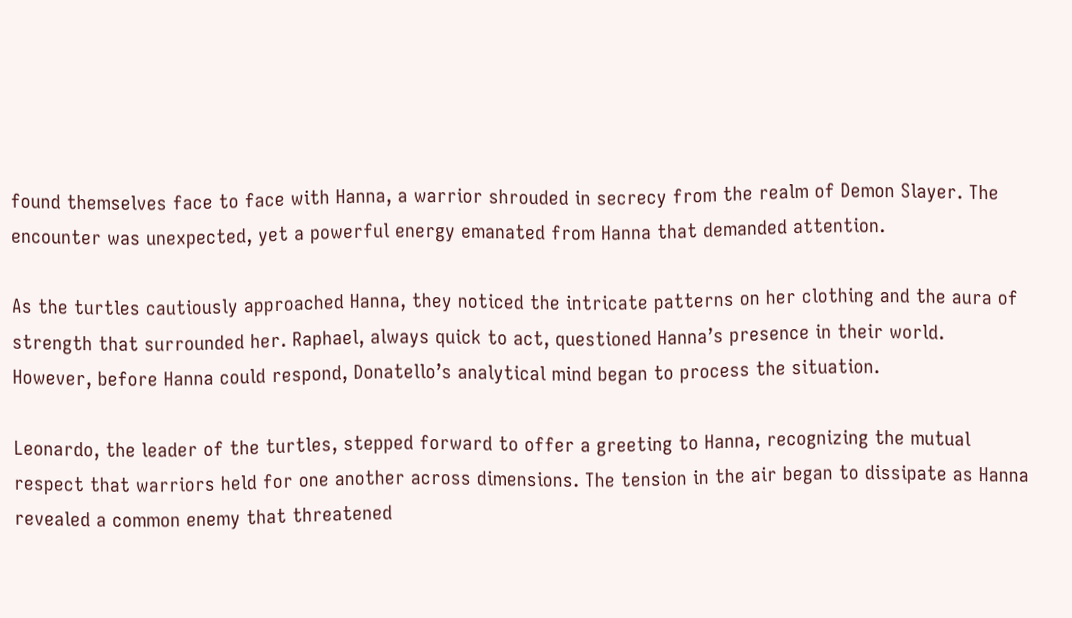found themselves face to face with Hanna, a warrior shrouded in secrecy from the realm of Demon Slayer. The encounter was unexpected, yet a powerful energy emanated from Hanna that demanded attention.

As the turtles cautiously approached Hanna, they noticed the intricate patterns on her clothing and the aura of strength that surrounded her. Raphael, always quick to act, questioned Hanna’s presence in their world. However, before Hanna could respond, Donatello’s analytical mind began to process the situation.

Leonardo, the leader of the turtles, stepped forward to offer a greeting to Hanna, recognizing the mutual respect that warriors held for one another across dimensions. The tension in the air began to dissipate as Hanna revealed a common enemy that threatened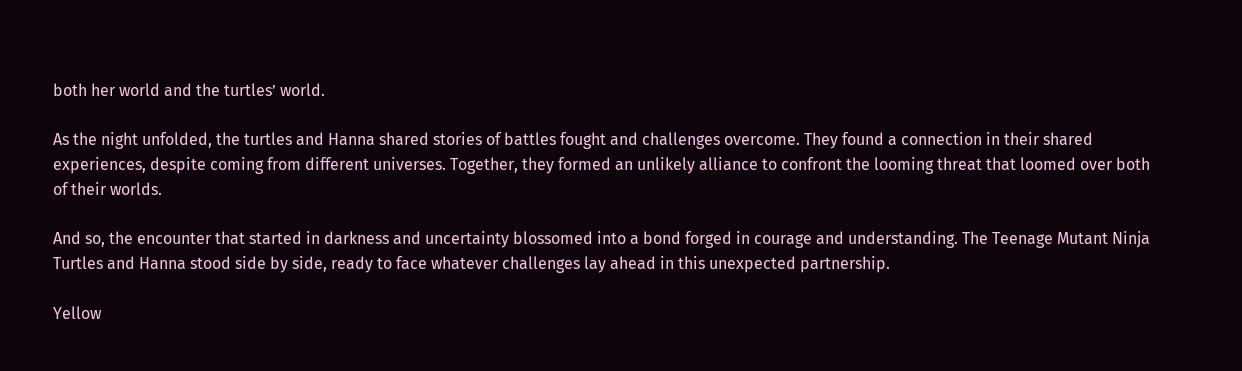both her world and the turtles’ world.

As the night unfolded, the turtles and Hanna shared stories of battles fought and challenges overcome. They found a connection in their shared experiences, despite coming from different universes. Together, they formed an unlikely alliance to confront the looming threat that loomed over both of their worlds.

And so, the encounter that started in darkness and uncertainty blossomed into a bond forged in courage and understanding. The Teenage Mutant Ninja Turtles and Hanna stood side by side, ready to face whatever challenges lay ahead in this unexpected partnership.

Yellow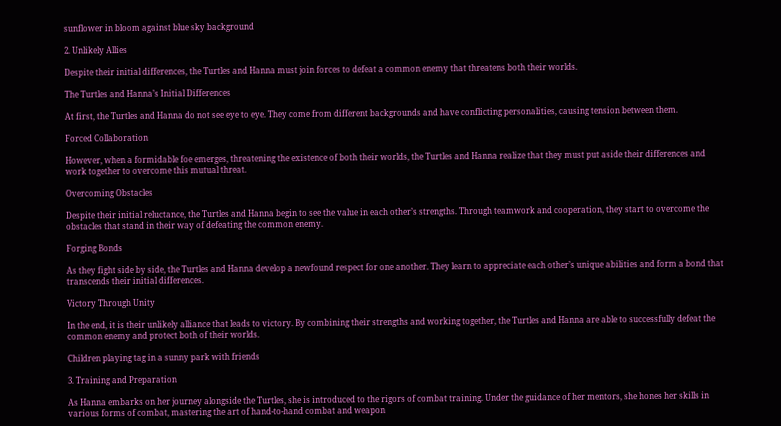sunflower in bloom against blue sky background

2. Unlikely Allies

Despite their initial differences, the Turtles and Hanna must join forces to defeat a common enemy that threatens both their worlds.

The Turtles and Hanna’s Initial Differences

At first, the Turtles and Hanna do not see eye to eye. They come from different backgrounds and have conflicting personalities, causing tension between them.

Forced Collaboration

However, when a formidable foe emerges, threatening the existence of both their worlds, the Turtles and Hanna realize that they must put aside their differences and work together to overcome this mutual threat.

Overcoming Obstacles

Despite their initial reluctance, the Turtles and Hanna begin to see the value in each other’s strengths. Through teamwork and cooperation, they start to overcome the obstacles that stand in their way of defeating the common enemy.

Forging Bonds

As they fight side by side, the Turtles and Hanna develop a newfound respect for one another. They learn to appreciate each other’s unique abilities and form a bond that transcends their initial differences.

Victory Through Unity

In the end, it is their unlikely alliance that leads to victory. By combining their strengths and working together, the Turtles and Hanna are able to successfully defeat the common enemy and protect both of their worlds.

Children playing tag in a sunny park with friends

3. Training and Preparation

As Hanna embarks on her journey alongside the Turtles, she is introduced to the rigors of combat training. Under the guidance of her mentors, she hones her skills in various forms of combat, mastering the art of hand-to-hand combat and weapon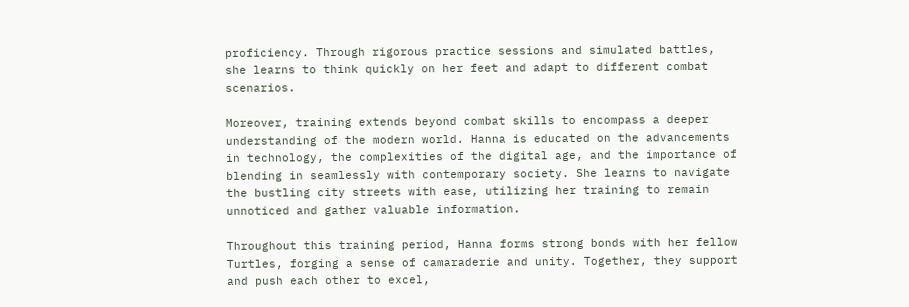proficiency. Through rigorous practice sessions and simulated battles, she learns to think quickly on her feet and adapt to different combat scenarios.

Moreover, training extends beyond combat skills to encompass a deeper understanding of the modern world. Hanna is educated on the advancements in technology, the complexities of the digital age, and the importance of blending in seamlessly with contemporary society. She learns to navigate the bustling city streets with ease, utilizing her training to remain unnoticed and gather valuable information.

Throughout this training period, Hanna forms strong bonds with her fellow Turtles, forging a sense of camaraderie and unity. Together, they support and push each other to excel,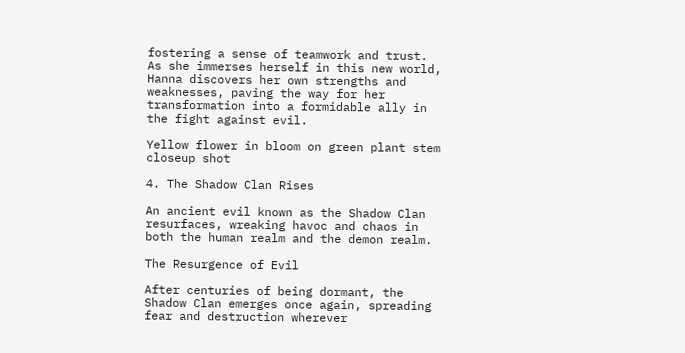fostering a sense of teamwork and trust. As she immerses herself in this new world, Hanna discovers her own strengths and weaknesses, paving the way for her transformation into a formidable ally in the fight against evil.

Yellow flower in bloom on green plant stem closeup shot

4. The Shadow Clan Rises

An ancient evil known as the Shadow Clan resurfaces, wreaking havoc and chaos in both the human realm and the demon realm.

The Resurgence of Evil

After centuries of being dormant, the Shadow Clan emerges once again, spreading fear and destruction wherever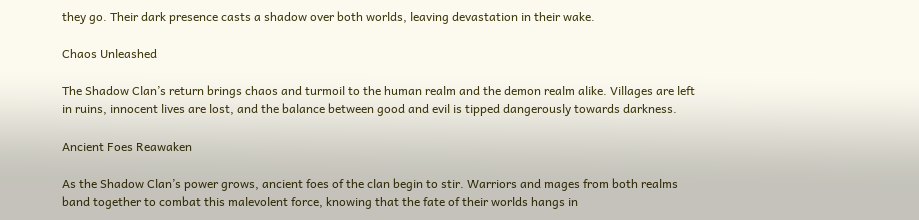they go. Their dark presence casts a shadow over both worlds, leaving devastation in their wake.

Chaos Unleashed

The Shadow Clan’s return brings chaos and turmoil to the human realm and the demon realm alike. Villages are left in ruins, innocent lives are lost, and the balance between good and evil is tipped dangerously towards darkness.

Ancient Foes Reawaken

As the Shadow Clan’s power grows, ancient foes of the clan begin to stir. Warriors and mages from both realms band together to combat this malevolent force, knowing that the fate of their worlds hangs in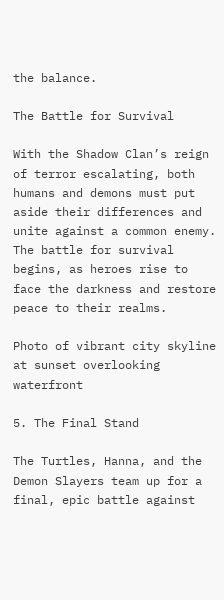the balance.

The Battle for Survival

With the Shadow Clan’s reign of terror escalating, both humans and demons must put aside their differences and unite against a common enemy. The battle for survival begins, as heroes rise to face the darkness and restore peace to their realms.

Photo of vibrant city skyline at sunset overlooking waterfront

5. The Final Stand

The Turtles, Hanna, and the Demon Slayers team up for a final, epic battle against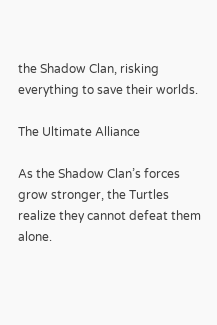the Shadow Clan, risking everything to save their worlds.

The Ultimate Alliance

As the Shadow Clan’s forces grow stronger, the Turtles realize they cannot defeat them alone.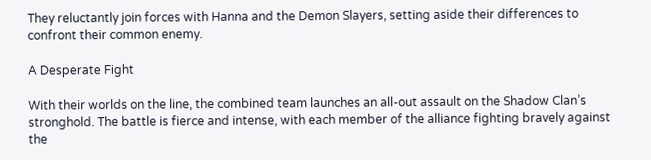They reluctantly join forces with Hanna and the Demon Slayers, setting aside their differences to confront their common enemy.

A Desperate Fight

With their worlds on the line, the combined team launches an all-out assault on the Shadow Clan’s stronghold. The battle is fierce and intense, with each member of the alliance fighting bravely against the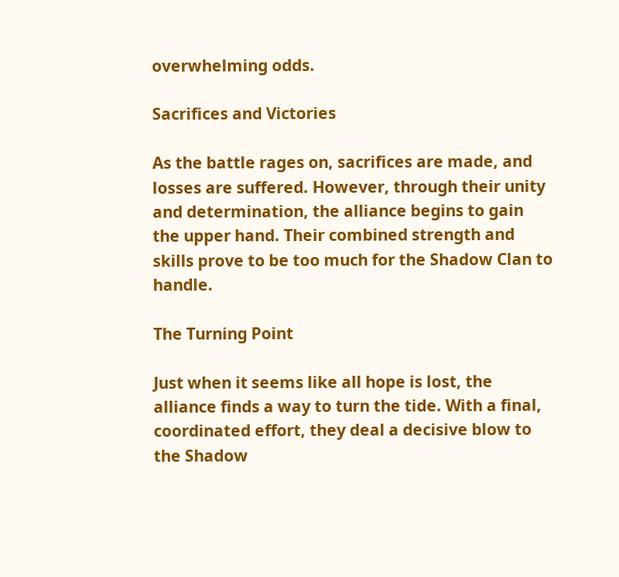overwhelming odds.

Sacrifices and Victories

As the battle rages on, sacrifices are made, and losses are suffered. However, through their unity and determination, the alliance begins to gain the upper hand. Their combined strength and skills prove to be too much for the Shadow Clan to handle.

The Turning Point

Just when it seems like all hope is lost, the alliance finds a way to turn the tide. With a final, coordinated effort, they deal a decisive blow to the Shadow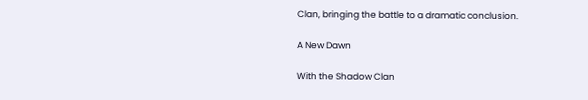Clan, bringing the battle to a dramatic conclusion.

A New Dawn

With the Shadow Clan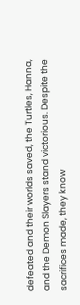defeated and their worlds saved, the Turtles, Hanna, and the Demon Slayers stand victorious. Despite the sacrifices made, they know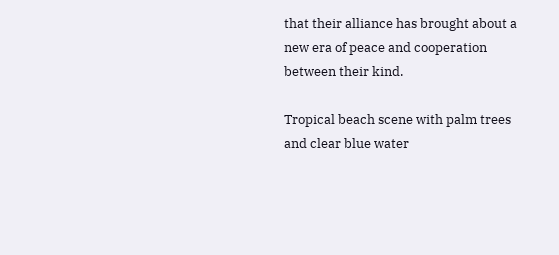that their alliance has brought about a new era of peace and cooperation between their kind.

Tropical beach scene with palm trees and clear blue water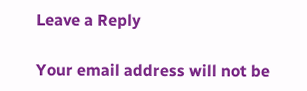Leave a Reply

Your email address will not be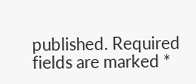published. Required fields are marked *